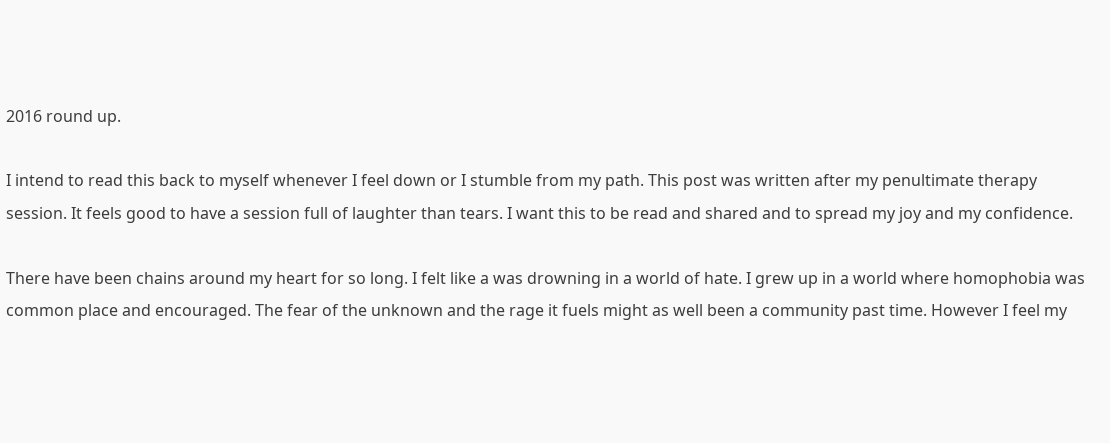2016 round up.

I intend to read this back to myself whenever I feel down or I stumble from my path. This post was written after my penultimate therapy session. It feels good to have a session full of laughter than tears. I want this to be read and shared and to spread my joy and my confidence.

There have been chains around my heart for so long. I felt like a was drowning in a world of hate. I grew up in a world where homophobia was common place and encouraged. The fear of the unknown and the rage it fuels might as well been a community past time. However I feel my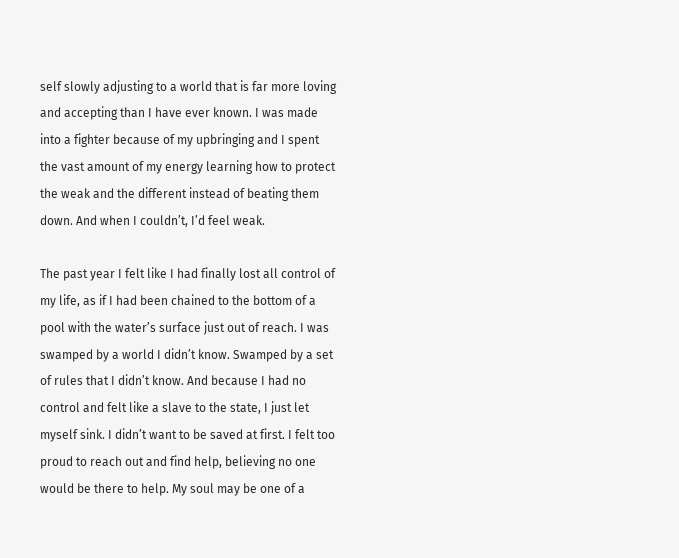self slowly adjusting to a world that is far more loving and accepting than I have ever known. I was made into a fighter because of my upbringing and I spent the vast amount of my energy learning how to protect the weak and the different instead of beating them down. And when I couldn’t, I’d feel weak.

The past year I felt like I had finally lost all control of my life, as if I had been chained to the bottom of a pool with the water’s surface just out of reach. I was swamped by a world I didn’t know. Swamped by a set of rules that I didn’t know. And because I had no control and felt like a slave to the state, I just let myself sink. I didn’t want to be saved at first. I felt too proud to reach out and find help, believing no one would be there to help. My soul may be one of a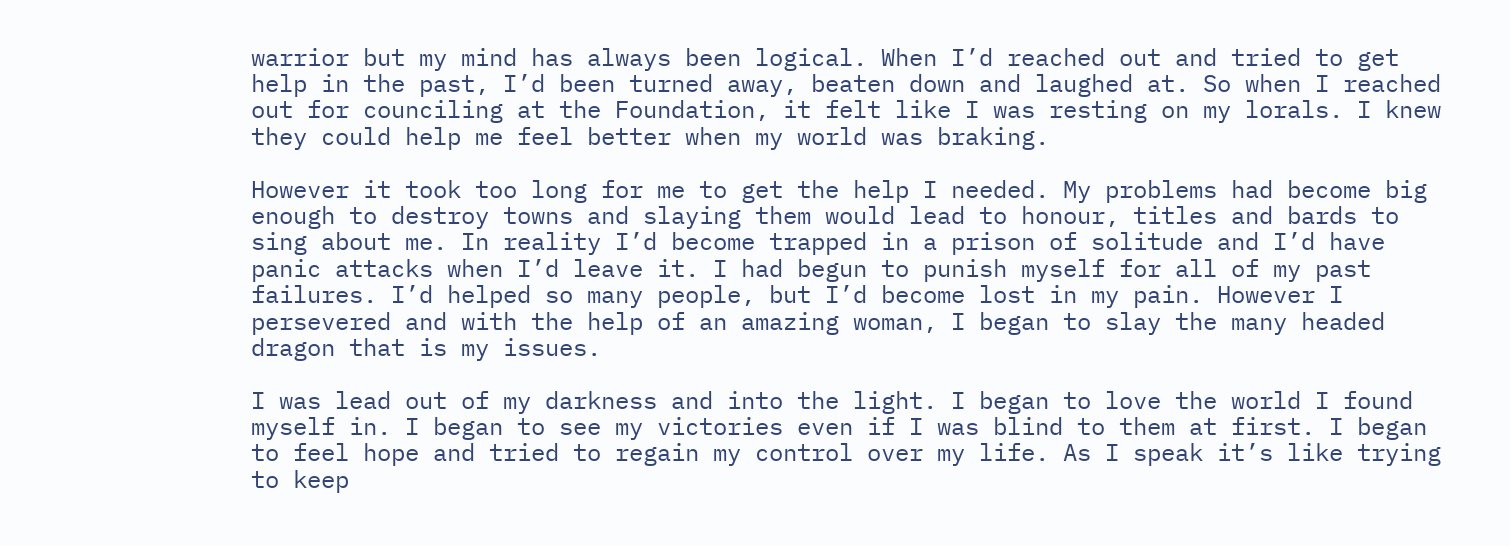warrior but my mind has always been logical. When I’d reached out and tried to get help in the past, I’d been turned away, beaten down and laughed at. So when I reached out for counciling at the Foundation, it felt like I was resting on my lorals. I knew they could help me feel better when my world was braking.

However it took too long for me to get the help I needed. My problems had become big enough to destroy towns and slaying them would lead to honour, titles and bards to sing about me. In reality I’d become trapped in a prison of solitude and I’d have panic attacks when I’d leave it. I had begun to punish myself for all of my past failures. I’d helped so many people, but I’d become lost in my pain. However I persevered and with the help of an amazing woman, I began to slay the many headed dragon that is my issues.

I was lead out of my darkness and into the light. I began to love the world I found myself in. I began to see my victories even if I was blind to them at first. I began to feel hope and tried to regain my control over my life. As I speak it’s like trying to keep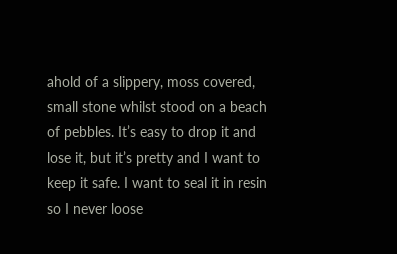ahold of a slippery, moss covered, small stone whilst stood on a beach of pebbles. It’s easy to drop it and lose it, but it’s pretty and I want to keep it safe. I want to seal it in resin so I never loose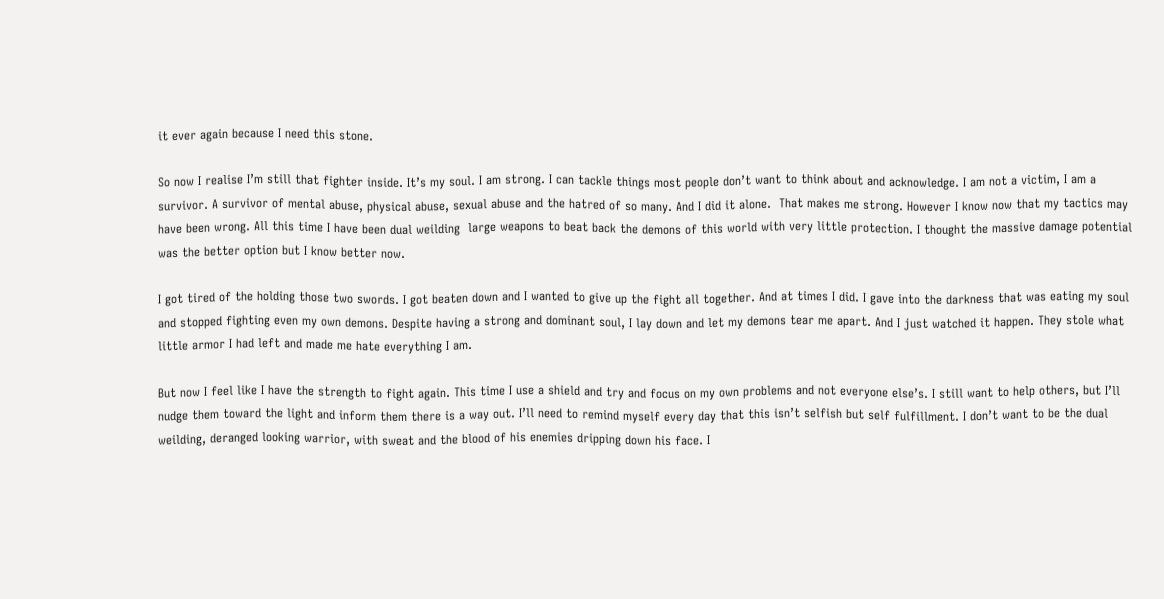it ever again because I need this stone.

So now I realise I’m still that fighter inside. It’s my soul. I am strong. I can tackle things most people don’t want to think about and acknowledge. I am not a victim, I am a survivor. A survivor of mental abuse, physical abuse, sexual abuse and the hatred of so many. And I did it alone.  That makes me strong. However I know now that my tactics may have been wrong. All this time I have been dual weilding  large weapons to beat back the demons of this world with very little protection. I thought the massive damage potential was the better option but I know better now.

I got tired of the holding those two swords. I got beaten down and I wanted to give up the fight all together. And at times I did. I gave into the darkness that was eating my soul and stopped fighting even my own demons. Despite having a strong and dominant soul, I lay down and let my demons tear me apart. And I just watched it happen. They stole what little armor I had left and made me hate everything I am.

But now I feel like I have the strength to fight again. This time I use a shield and try and focus on my own problems and not everyone else’s. I still want to help others, but I’ll nudge them toward the light and inform them there is a way out. I’ll need to remind myself every day that this isn’t selfish but self fulfillment. I don’t want to be the dual weilding, deranged looking warrior, with sweat and the blood of his enemies dripping down his face. I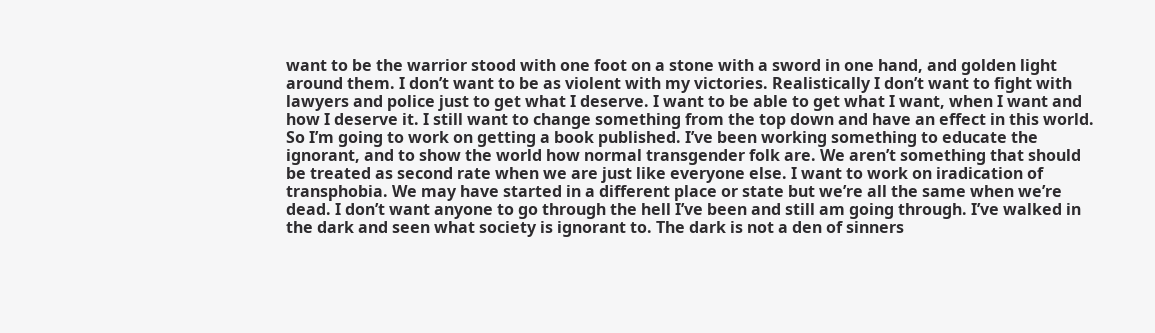want to be the warrior stood with one foot on a stone with a sword in one hand, and golden light around them. I don’t want to be as violent with my victories. Realistically I don’t want to fight with lawyers and police just to get what I deserve. I want to be able to get what I want, when I want and how I deserve it. I still want to change something from the top down and have an effect in this world. So I’m going to work on getting a book published. I’ve been working something to educate the ignorant, and to show the world how normal transgender folk are. We aren’t something that should be treated as second rate when we are just like everyone else. I want to work on iradication of transphobia. We may have started in a different place or state but we’re all the same when we’re dead. I don’t want anyone to go through the hell I’ve been and still am going through. I’ve walked in the dark and seen what society is ignorant to. The dark is not a den of sinners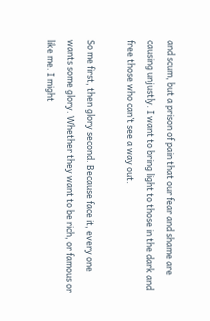and scum, but a prison of pain that our fear and shame are causing unjustly. I want to bring light to those in the dark and free those who can’t see a way out.

So me first, then glory second. Because face it, every one wants some glory. Whether they want to be rich, or famous or like me. I might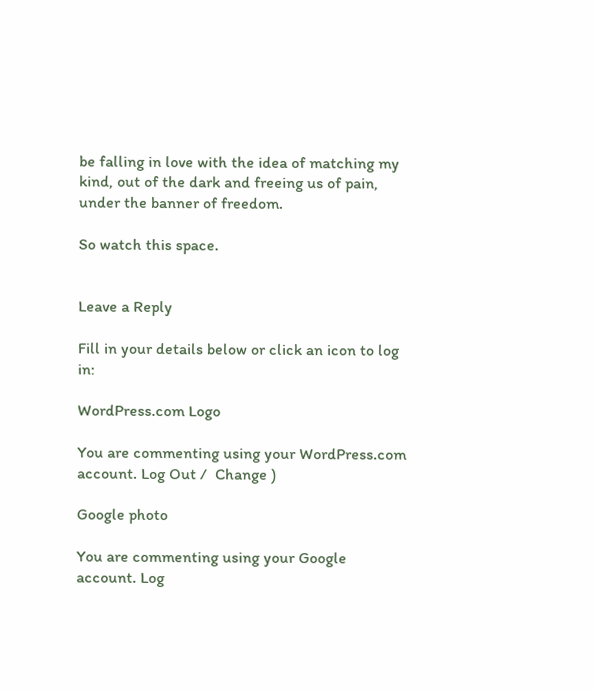be falling in love with the idea of matching my kind, out of the dark and freeing us of pain, under the banner of freedom.

So watch this space.


Leave a Reply

Fill in your details below or click an icon to log in:

WordPress.com Logo

You are commenting using your WordPress.com account. Log Out /  Change )

Google photo

You are commenting using your Google account. Log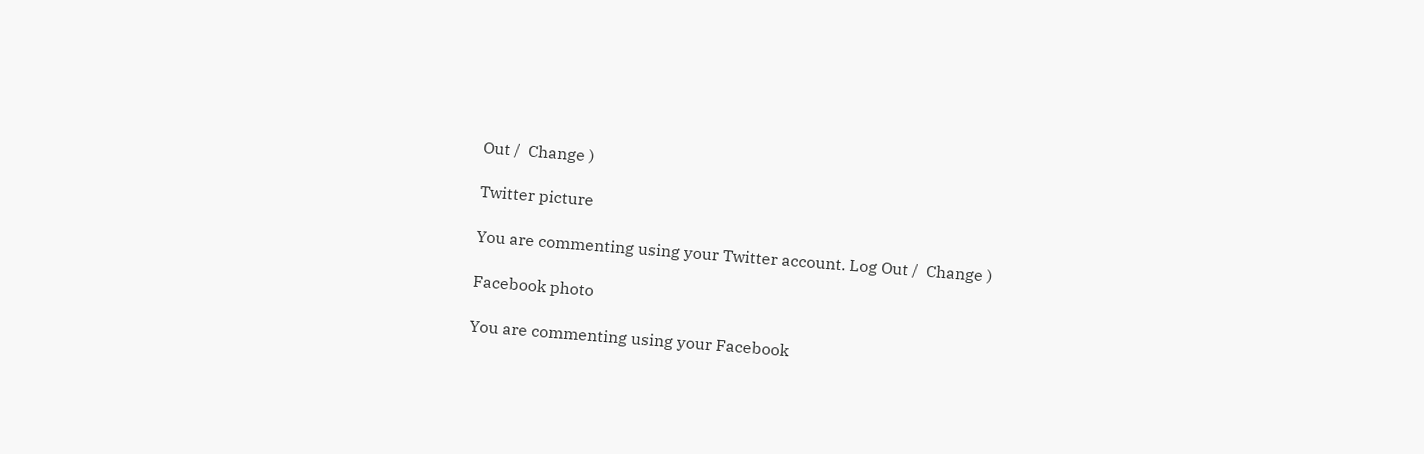Out /  Change )

Twitter picture

You are commenting using your Twitter account. Log Out /  Change )

Facebook photo

You are commenting using your Facebook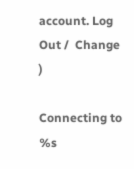account. Log Out /  Change )

Connecting to %s